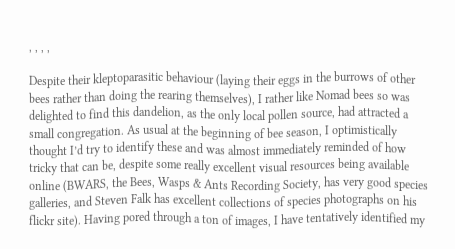, , , ,

Despite their kleptoparasitic behaviour (laying their eggs in the burrows of other bees rather than doing the rearing themselves), I rather like Nomad bees so was delighted to find this dandelion, as the only local pollen source, had attracted a small congregation. As usual at the beginning of bee season, I optimistically thought I’d try to identify these and was almost immediately reminded of how tricky that can be, despite some really excellent visual resources being available online (BWARS, the Bees, Wasps & Ants Recording Society, has very good species galleries, and Steven Falk has excellent collections of species photographs on his flickr site). Having pored through a ton of images, I have tentatively identified my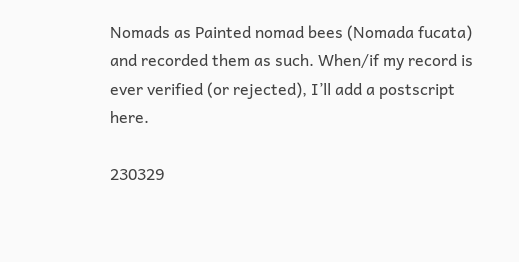Nomads as Painted nomad bees (Nomada fucata) and recorded them as such. When/if my record is ever verified (or rejected), I’ll add a postscript here.

230329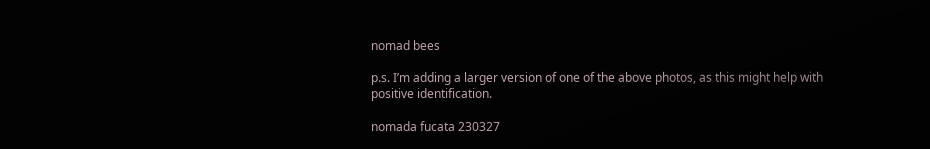nomad bees

p.s. I’m adding a larger version of one of the above photos, as this might help with positive identification.

nomada fucata 230327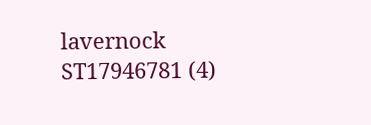lavernock ST17946781 (4)